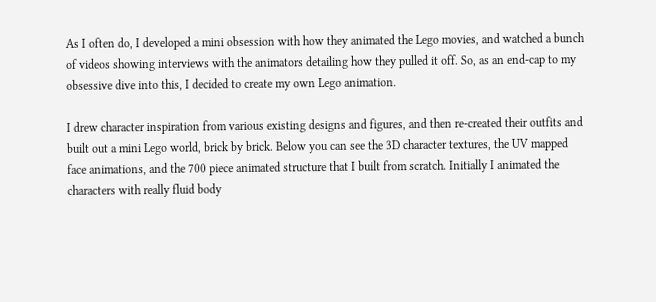As I often do, I developed a mini obsession with how they animated the Lego movies, and watched a bunch of videos showing interviews with the animators detailing how they pulled it off. So, as an end-cap to my obsessive dive into this, I decided to create my own Lego animation.

I drew character inspiration from various existing designs and figures, and then re-created their outfits and built out a mini Lego world, brick by brick. Below you can see the 3D character textures, the UV mapped face animations, and the 700 piece animated structure that I built from scratch. Initially I animated the characters with really fluid body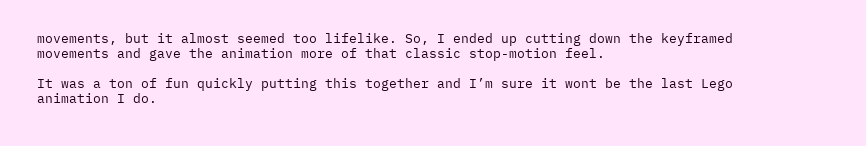movements, but it almost seemed too lifelike. So, I ended up cutting down the keyframed movements and gave the animation more of that classic stop-motion feel.

It was a ton of fun quickly putting this together and I’m sure it wont be the last Lego animation I do.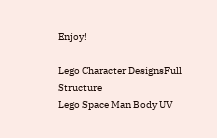Enjoy!

Lego Character DesignsFull Structure
Lego Space Man Body UV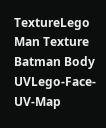TextureLego Man Texture Batman Body UVLego-Face-UV-Map